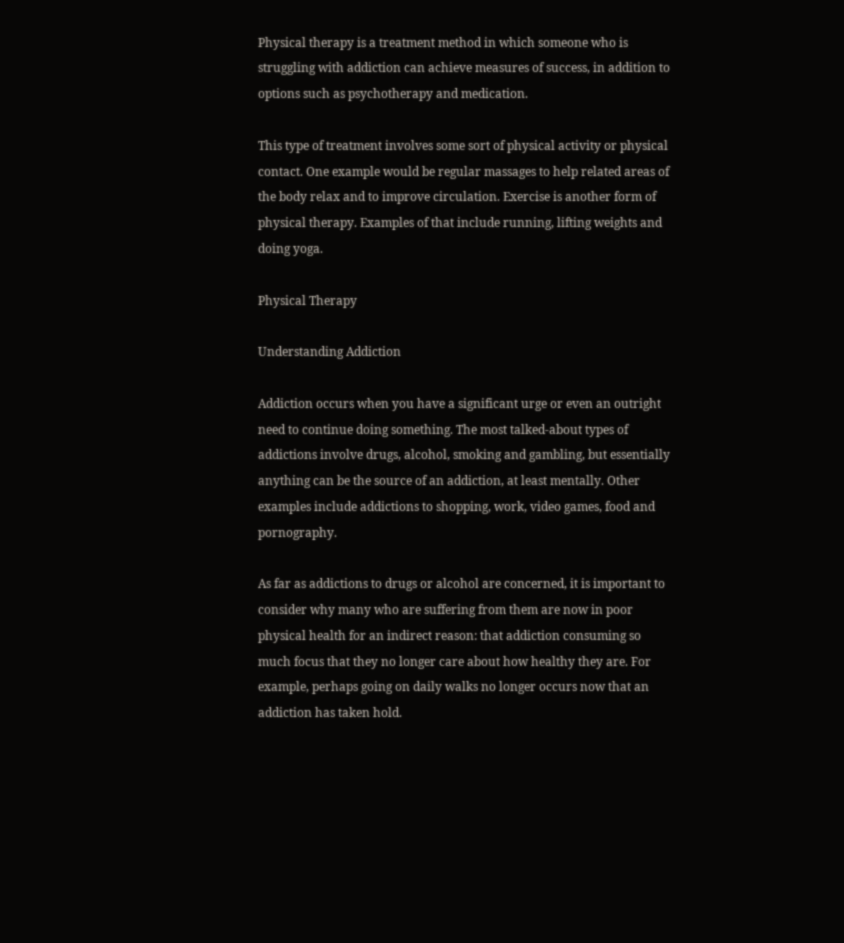Physical therapy is a treatment method in which someone who is struggling with addiction can achieve measures of success, in addition to options such as psychotherapy and medication.

This type of treatment involves some sort of physical activity or physical contact. One example would be regular massages to help related areas of the body relax and to improve circulation. Exercise is another form of physical therapy. Examples of that include running, lifting weights and doing yoga.

Physical Therapy

Understanding Addiction

Addiction occurs when you have a significant urge or even an outright need to continue doing something. The most talked-about types of addictions involve drugs, alcohol, smoking and gambling, but essentially anything can be the source of an addiction, at least mentally. Other examples include addictions to shopping, work, video games, food and pornography.

As far as addictions to drugs or alcohol are concerned, it is important to consider why many who are suffering from them are now in poor physical health for an indirect reason: that addiction consuming so much focus that they no longer care about how healthy they are. For example, perhaps going on daily walks no longer occurs now that an addiction has taken hold.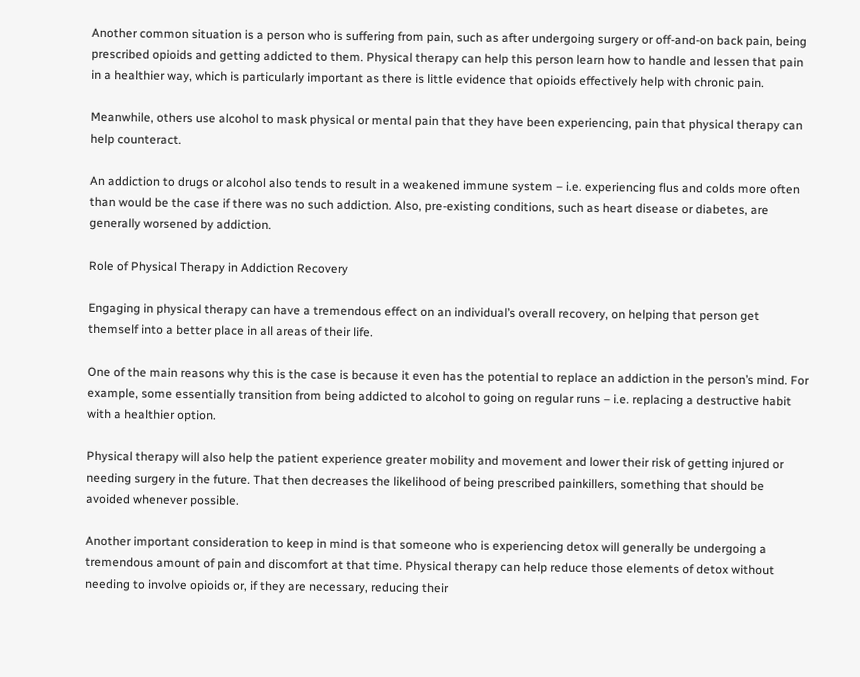Another common situation is a person who is suffering from pain, such as after undergoing surgery or off-and-on back pain, being prescribed opioids and getting addicted to them. Physical therapy can help this person learn how to handle and lessen that pain in a healthier way, which is particularly important as there is little evidence that opioids effectively help with chronic pain.

Meanwhile, others use alcohol to mask physical or mental pain that they have been experiencing, pain that physical therapy can help counteract.

An addiction to drugs or alcohol also tends to result in a weakened immune system – i.e. experiencing flus and colds more often than would be the case if there was no such addiction. Also, pre-existing conditions, such as heart disease or diabetes, are generally worsened by addiction.

Role of Physical Therapy in Addiction Recovery

Engaging in physical therapy can have a tremendous effect on an individual’s overall recovery, on helping that person get themself into a better place in all areas of their life.

One of the main reasons why this is the case is because it even has the potential to replace an addiction in the person’s mind. For example, some essentially transition from being addicted to alcohol to going on regular runs – i.e. replacing a destructive habit with a healthier option.

Physical therapy will also help the patient experience greater mobility and movement and lower their risk of getting injured or needing surgery in the future. That then decreases the likelihood of being prescribed painkillers, something that should be avoided whenever possible.

Another important consideration to keep in mind is that someone who is experiencing detox will generally be undergoing a tremendous amount of pain and discomfort at that time. Physical therapy can help reduce those elements of detox without needing to involve opioids or, if they are necessary, reducing their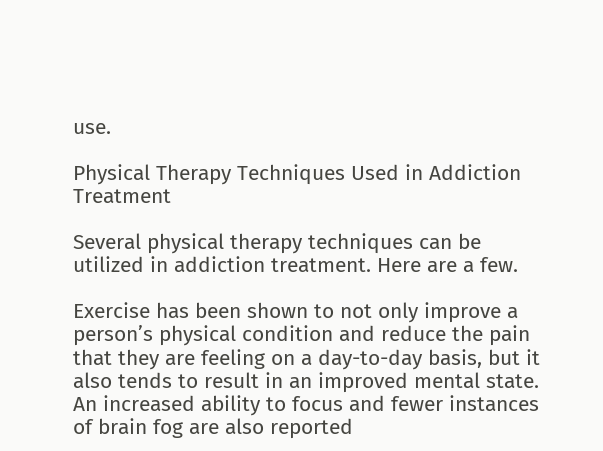use.

Physical Therapy Techniques Used in Addiction Treatment

Several physical therapy techniques can be utilized in addiction treatment. Here are a few.

Exercise has been shown to not only improve a person’s physical condition and reduce the pain that they are feeling on a day-to-day basis, but it also tends to result in an improved mental state. An increased ability to focus and fewer instances of brain fog are also reported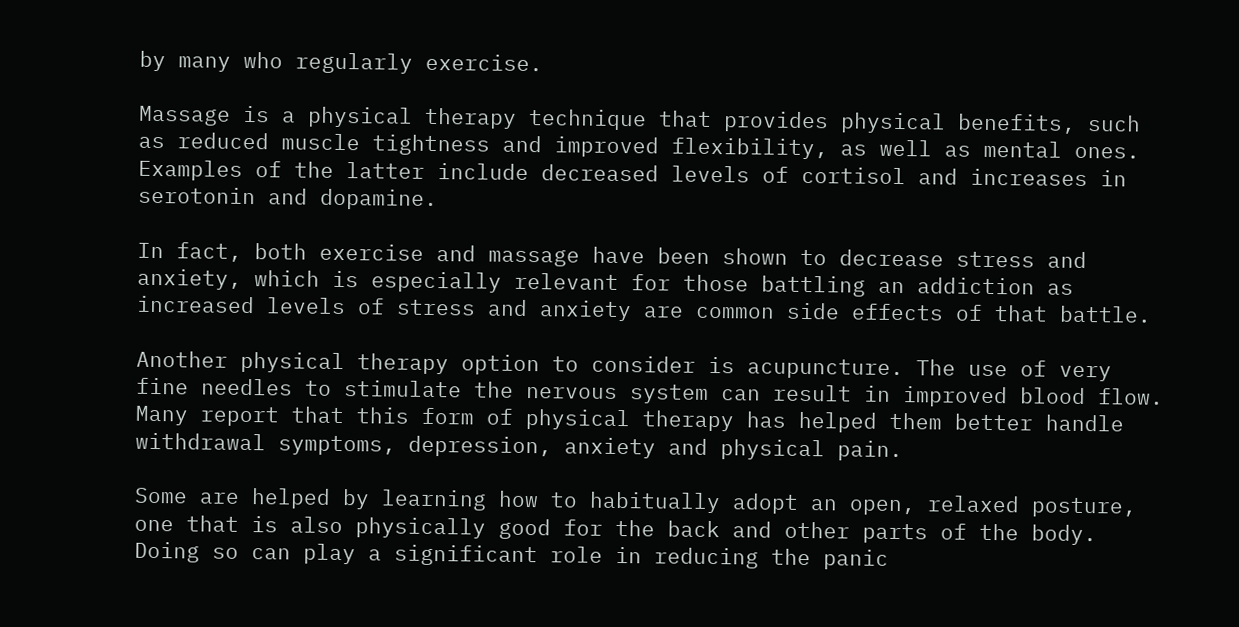by many who regularly exercise.

Massage is a physical therapy technique that provides physical benefits, such as reduced muscle tightness and improved flexibility, as well as mental ones. Examples of the latter include decreased levels of cortisol and increases in serotonin and dopamine.

In fact, both exercise and massage have been shown to decrease stress and anxiety, which is especially relevant for those battling an addiction as increased levels of stress and anxiety are common side effects of that battle.

Another physical therapy option to consider is acupuncture. The use of very fine needles to stimulate the nervous system can result in improved blood flow. Many report that this form of physical therapy has helped them better handle withdrawal symptoms, depression, anxiety and physical pain.

Some are helped by learning how to habitually adopt an open, relaxed posture, one that is also physically good for the back and other parts of the body. Doing so can play a significant role in reducing the panic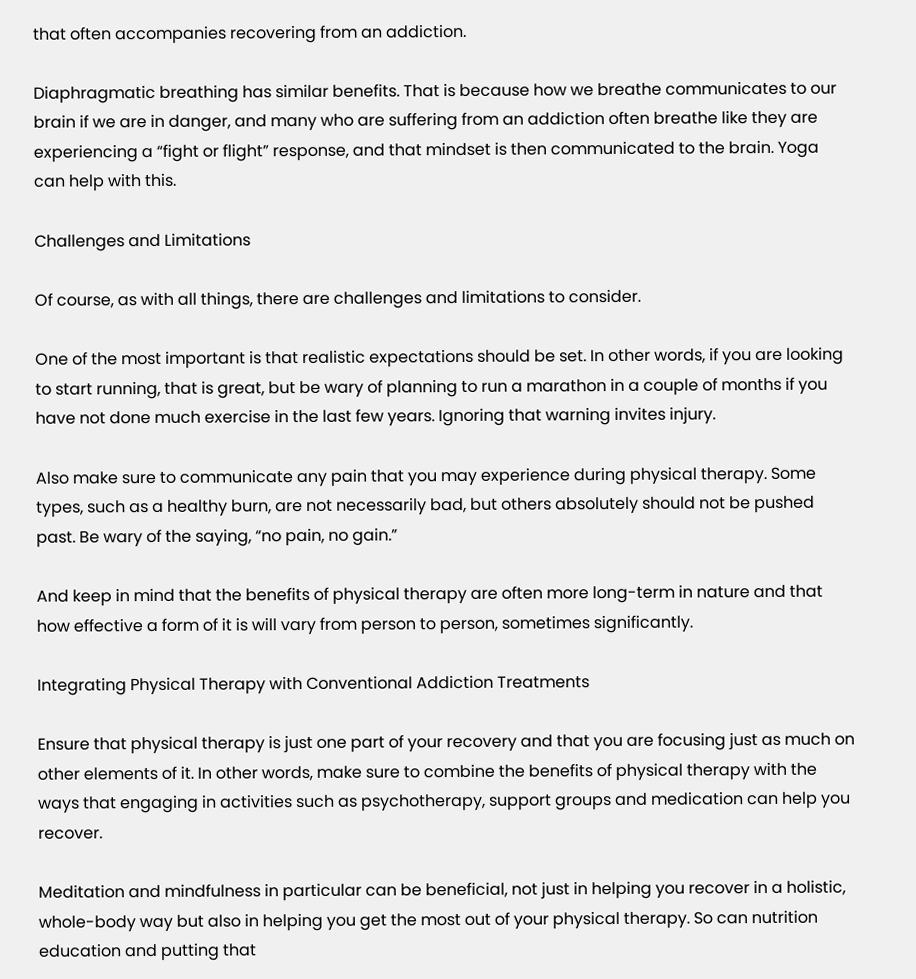that often accompanies recovering from an addiction.

Diaphragmatic breathing has similar benefits. That is because how we breathe communicates to our brain if we are in danger, and many who are suffering from an addiction often breathe like they are experiencing a “fight or flight” response, and that mindset is then communicated to the brain. Yoga can help with this.

Challenges and Limitations

Of course, as with all things, there are challenges and limitations to consider.

One of the most important is that realistic expectations should be set. In other words, if you are looking to start running, that is great, but be wary of planning to run a marathon in a couple of months if you have not done much exercise in the last few years. Ignoring that warning invites injury.

Also make sure to communicate any pain that you may experience during physical therapy. Some types, such as a healthy burn, are not necessarily bad, but others absolutely should not be pushed past. Be wary of the saying, “no pain, no gain.”

And keep in mind that the benefits of physical therapy are often more long-term in nature and that how effective a form of it is will vary from person to person, sometimes significantly.

Integrating Physical Therapy with Conventional Addiction Treatments

Ensure that physical therapy is just one part of your recovery and that you are focusing just as much on other elements of it. In other words, make sure to combine the benefits of physical therapy with the ways that engaging in activities such as psychotherapy, support groups and medication can help you recover.

Meditation and mindfulness in particular can be beneficial, not just in helping you recover in a holistic, whole-body way but also in helping you get the most out of your physical therapy. So can nutrition education and putting that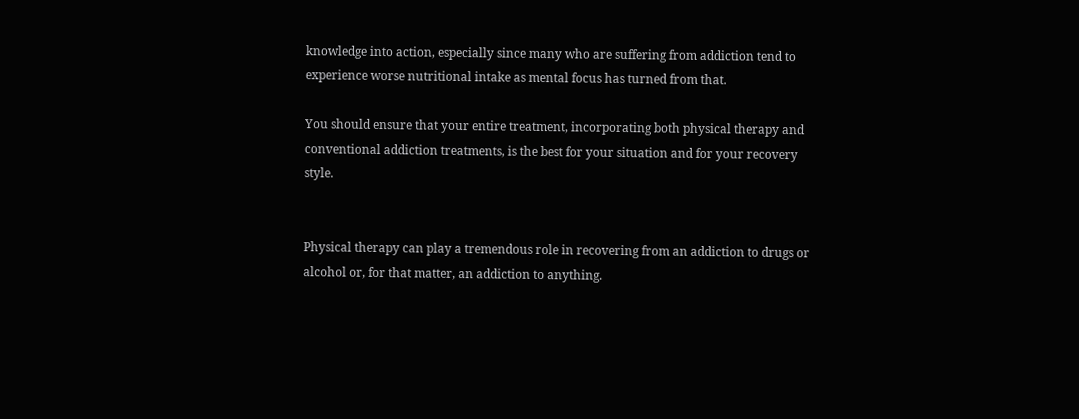knowledge into action, especially since many who are suffering from addiction tend to experience worse nutritional intake as mental focus has turned from that.

You should ensure that your entire treatment, incorporating both physical therapy and conventional addiction treatments, is the best for your situation and for your recovery style.


Physical therapy can play a tremendous role in recovering from an addiction to drugs or alcohol or, for that matter, an addiction to anything.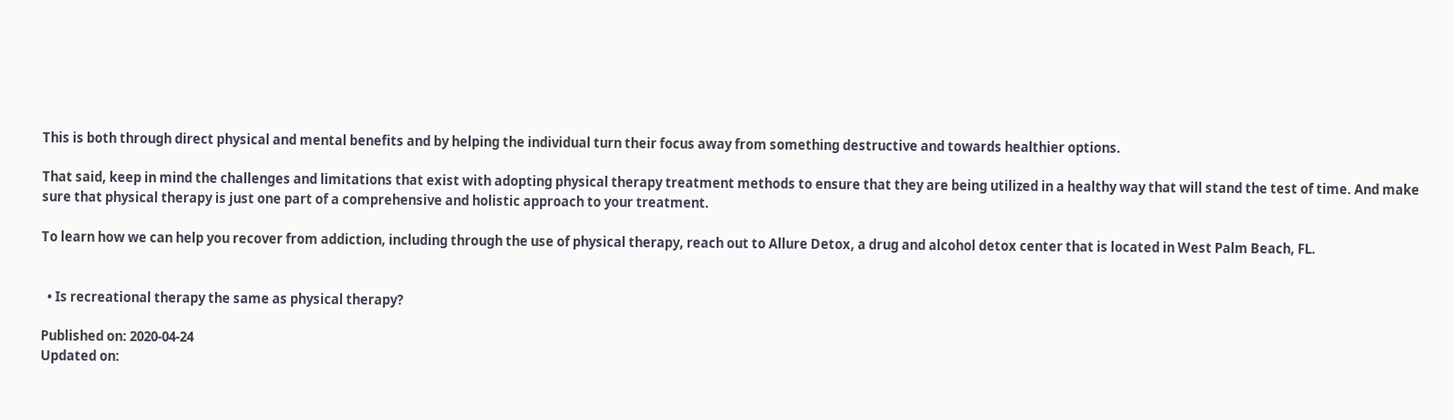This is both through direct physical and mental benefits and by helping the individual turn their focus away from something destructive and towards healthier options.

That said, keep in mind the challenges and limitations that exist with adopting physical therapy treatment methods to ensure that they are being utilized in a healthy way that will stand the test of time. And make sure that physical therapy is just one part of a comprehensive and holistic approach to your treatment.

To learn how we can help you recover from addiction, including through the use of physical therapy, reach out to Allure Detox, a drug and alcohol detox center that is located in West Palm Beach, FL.


  • Is recreational therapy the same as physical therapy?

Published on: 2020-04-24
Updated on: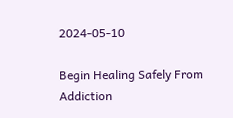2024-05-10

Begin Healing Safely From Addiction